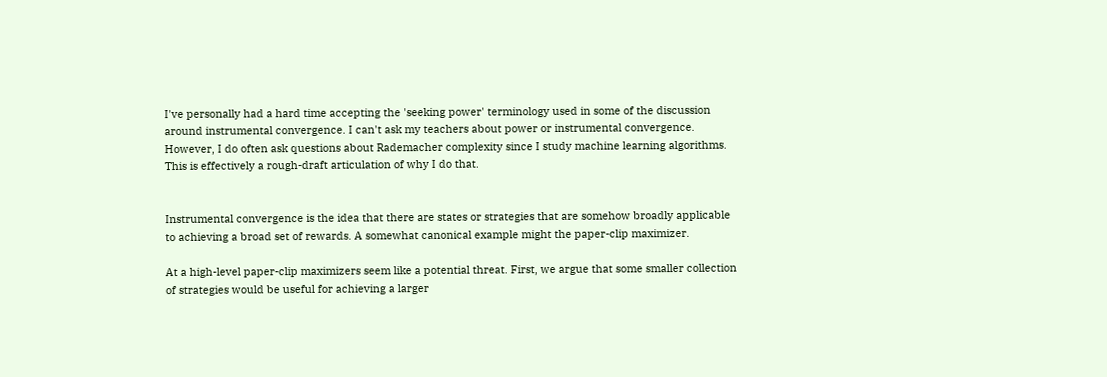I've personally had a hard time accepting the 'seeking power' terminology used in some of the discussion around instrumental convergence. I can't ask my teachers about power or instrumental convergence. However, I do often ask questions about Rademacher complexity since I study machine learning algorithms. This is effectively a rough-draft articulation of why I do that.


Instrumental convergence is the idea that there are states or strategies that are somehow broadly applicable to achieving a broad set of rewards. A somewhat canonical example might the paper-clip maximizer.

At a high-level paper-clip maximizers seem like a potential threat. First, we argue that some smaller collection of strategies would be useful for achieving a larger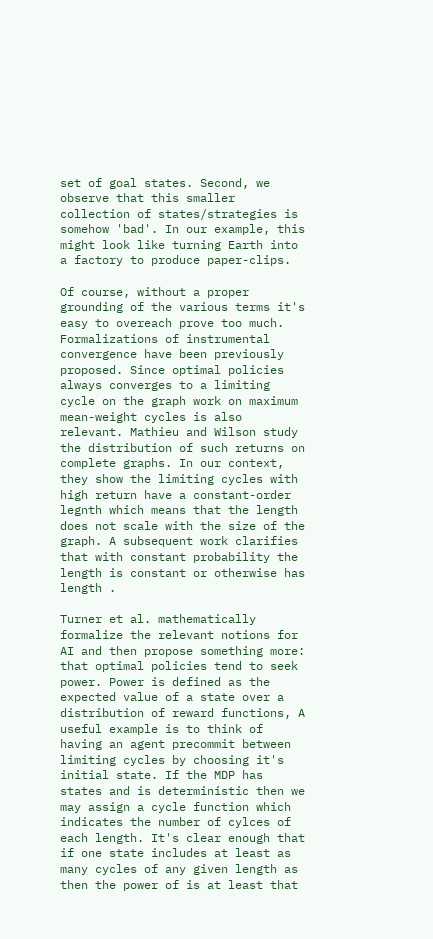set of goal states. Second, we observe that this smaller collection of states/strategies is somehow 'bad'. In our example, this might look like turning Earth into a factory to produce paper-clips.

Of course, without a proper grounding of the various terms it's easy to overeach prove too much. Formalizations of instrumental convergence have been previously proposed. Since optimal policies always converges to a limiting cycle on the graph work on maximum mean-weight cycles is also relevant. Mathieu and Wilson study the distribution of such returns on complete graphs. In our context, they show the limiting cycles with high return have a constant-order legnth which means that the length does not scale with the size of the graph. A subsequent work clarifies that with constant probability the length is constant or otherwise has length .

Turner et al. mathematically formalize the relevant notions for AI and then propose something more: that optimal policies tend to seek power. Power is defined as the expected value of a state over a distribution of reward functions, A useful example is to think of having an agent precommit between limiting cycles by choosing it's initial state. If the MDP has states and is deterministic then we may assign a cycle function which indicates the number of cylces of each length. It's clear enough that if one state includes at least as many cycles of any given length as then the power of is at least that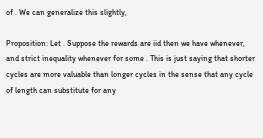of . We can generalize this slightly,

Proposition: Let . Suppose the rewards are iid then we have whenever, and strict inequality whenever for some . This is just saying that shorter cycles are more valuable than longer cycles in the sense that any cycle of length can substitute for any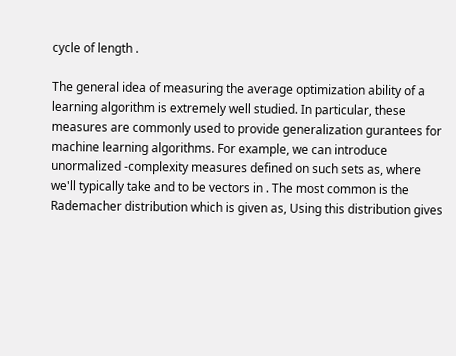cycle of length .

The general idea of measuring the average optimization ability of a learning algorithm is extremely well studied. In particular, these measures are commonly used to provide generalization gurantees for machine learning algorithms. For example, we can introduce unormalized -complexity measures defined on such sets as, where we'll typically take and to be vectors in . The most common is the Rademacher distribution which is given as, Using this distribution gives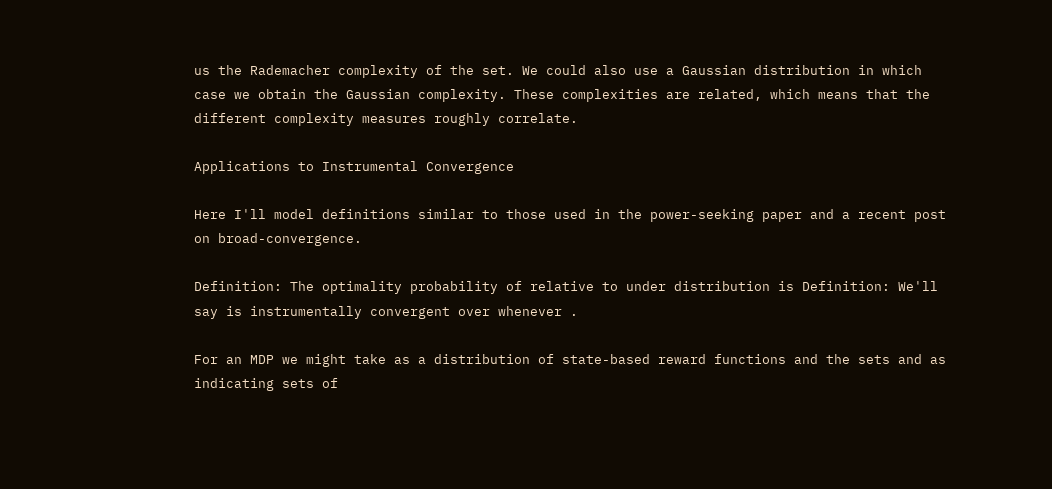us the Rademacher complexity of the set. We could also use a Gaussian distribution in which case we obtain the Gaussian complexity. These complexities are related, which means that the different complexity measures roughly correlate.

Applications to Instrumental Convergence

Here I'll model definitions similar to those used in the power-seeking paper and a recent post on broad-convergence.

Definition: The optimality probability of relative to under distribution is Definition: We'll say is instrumentally convergent over whenever .

For an MDP we might take as a distribution of state-based reward functions and the sets and as indicating sets of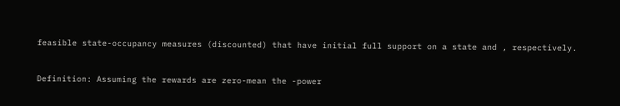feasible state-occupancy measures (discounted) that have initial full support on a state and , respectively.

Definition: Assuming the rewards are zero-mean the -power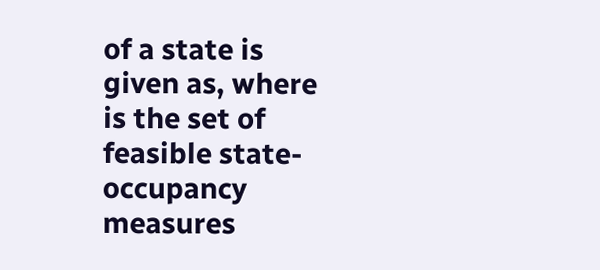of a state is given as, where is the set of feasible state-occupancy measures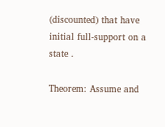(discounted) that have initial full-support on a state .

Theorem: Assume and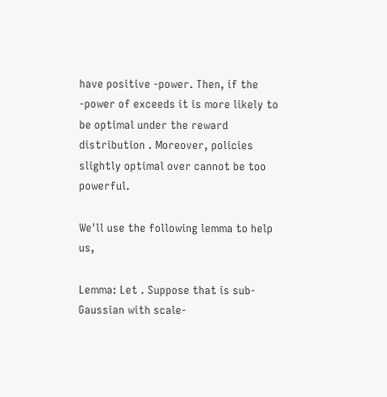have positive -power. Then, if the -power of exceeds it is more likely to be optimal under the reward distribution . Moreover, policies slightly optimal over cannot be too powerful.

We'll use the following lemma to help us,

Lemma: Let . Suppose that is sub-Gaussian with scale-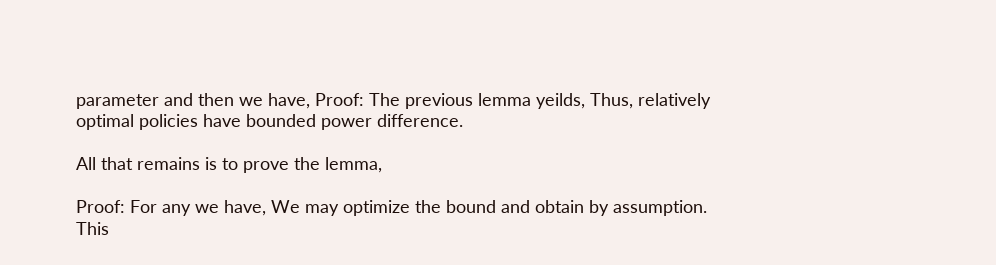parameter and then we have, Proof: The previous lemma yeilds, Thus, relatively optimal policies have bounded power difference.

All that remains is to prove the lemma,

Proof: For any we have, We may optimize the bound and obtain by assumption. This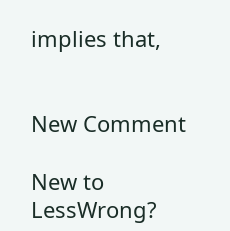implies that,


New Comment

New to LessWrong?